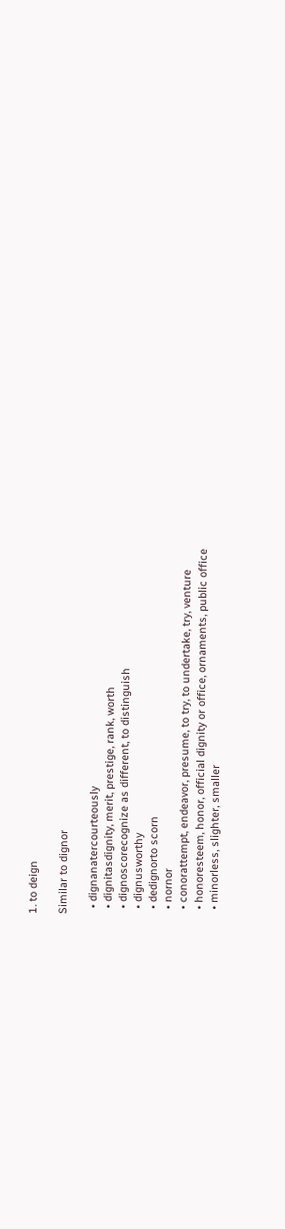1. to deign

Similar to dignor

  • dignanatercourteously
  • dignitasdignity, merit, prestige, rank, worth
  • dignoscorecognize as different, to distinguish
  • dignusworthy
  • dedignorto scorn
  • nornor
  • conorattempt, endeavor, presume, to try, to undertake, try, venture
  • honoresteem, honor, official dignity or office, ornaments, public office
  • minorless, slighter, smaller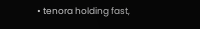• tenora holding fast,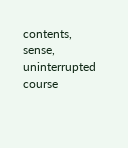contents, sense, uninterrupted course